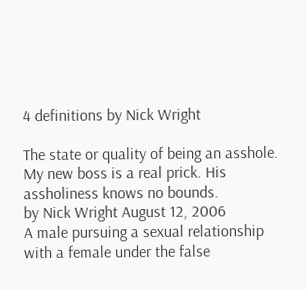4 definitions by Nick Wright

The state or quality of being an asshole.
My new boss is a real prick. His assholiness knows no bounds.
by Nick Wright August 12, 2006
A male pursuing a sexual relationship with a female under the false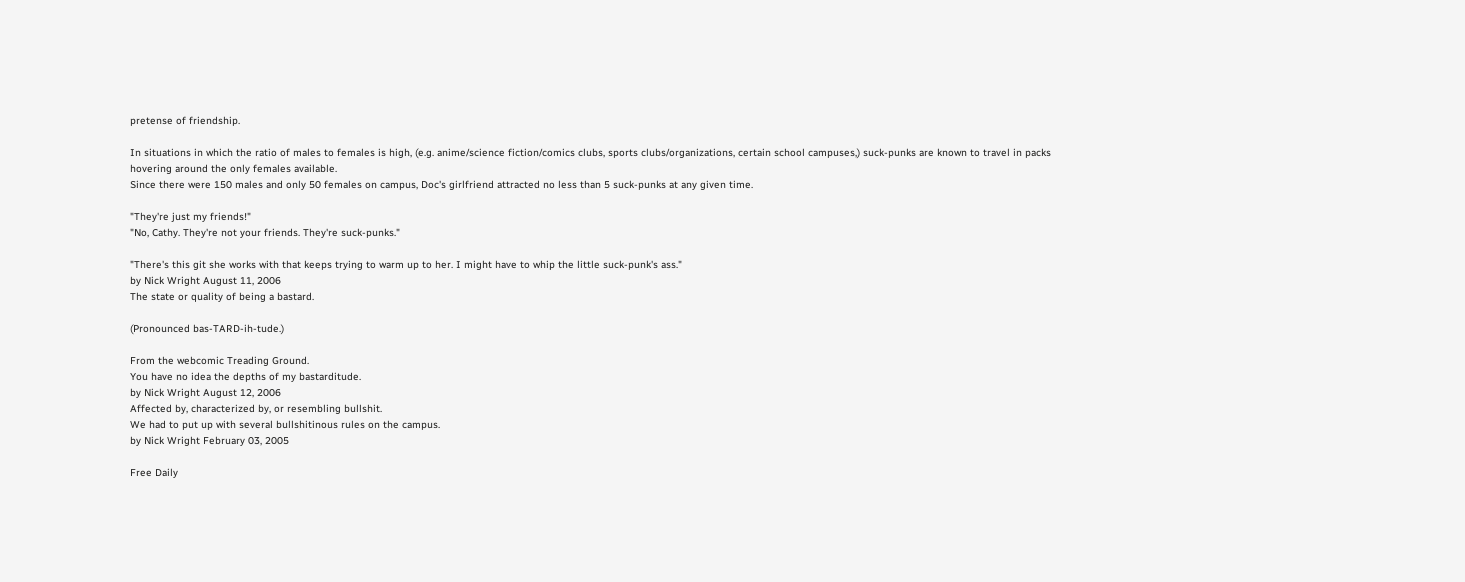pretense of friendship.

In situations in which the ratio of males to females is high, (e.g. anime/science fiction/comics clubs, sports clubs/organizations, certain school campuses,) suck-punks are known to travel in packs hovering around the only females available.
Since there were 150 males and only 50 females on campus, Doc's girlfriend attracted no less than 5 suck-punks at any given time.

"They're just my friends!"
"No, Cathy. They're not your friends. They're suck-punks."

"There's this git she works with that keeps trying to warm up to her. I might have to whip the little suck-punk's ass."
by Nick Wright August 11, 2006
The state or quality of being a bastard.

(Pronounced bas-TARD-ih-tude.)

From the webcomic Treading Ground.
You have no idea the depths of my bastarditude.
by Nick Wright August 12, 2006
Affected by, characterized by, or resembling bullshit.
We had to put up with several bullshitinous rules on the campus.
by Nick Wright February 03, 2005

Free Daily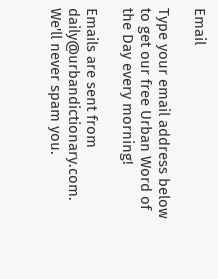Email

Type your email address below to get our free Urban Word of the Day every morning!

Emails are sent from daily@urbandictionary.com. We'll never spam you.